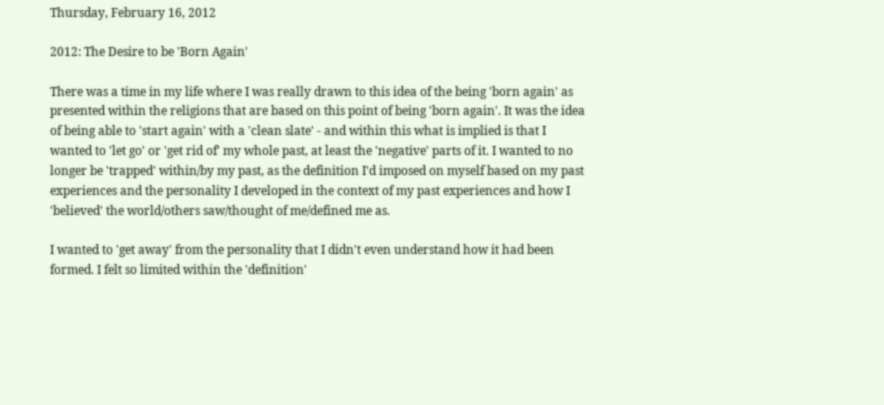Thursday, February 16, 2012

2012: The Desire to be 'Born Again'

There was a time in my life where I was really drawn to this idea of the being 'born again' as presented within the religions that are based on this point of being 'born again'. It was the idea of being able to 'start again' with a 'clean slate' - and within this what is implied is that I wanted to 'let go' or 'get rid of' my whole past, at least the 'negative' parts of it. I wanted to no longer be 'trapped' within/by my past, as the definition I'd imposed on myself based on my past experiences and the personality I developed in the context of my past experiences and how I 'believed' the world/others saw/thought of me/defined me as.

I wanted to 'get away' from the personality that I didn't even understand how it had been formed. I felt so limited within the 'definition'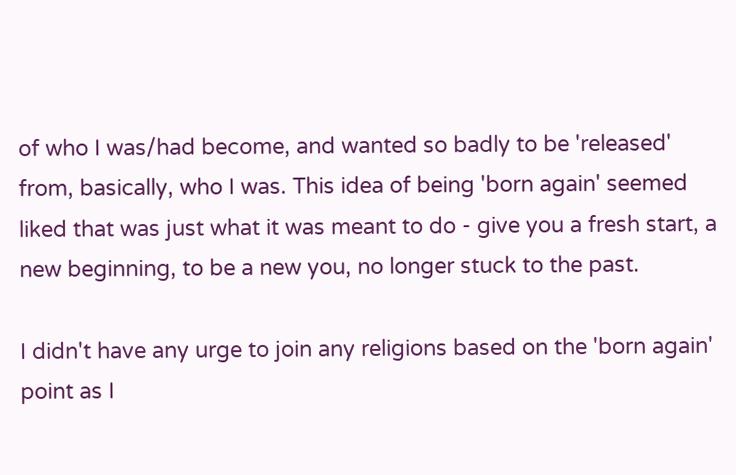of who I was/had become, and wanted so badly to be 'released' from, basically, who I was. This idea of being 'born again' seemed liked that was just what it was meant to do - give you a fresh start, a new beginning, to be a new you, no longer stuck to the past.

I didn't have any urge to join any religions based on the 'born again' point as I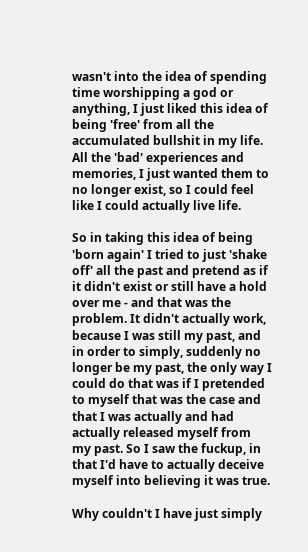wasn't into the idea of spending time worshipping a god or anything, I just liked this idea of being 'free' from all the accumulated bullshit in my life. All the 'bad' experiences and memories, I just wanted them to no longer exist, so I could feel like I could actually live life.

So in taking this idea of being 'born again' I tried to just 'shake off' all the past and pretend as if it didn't exist or still have a hold over me - and that was the problem. It didn't actually work, because I was still my past, and in order to simply, suddenly no longer be my past, the only way I could do that was if I pretended to myself that was the case and that I was actually and had actually released myself from my past. So I saw the fuckup, in that I'd have to actually deceive myself into believing it was true.

Why couldn't I have just simply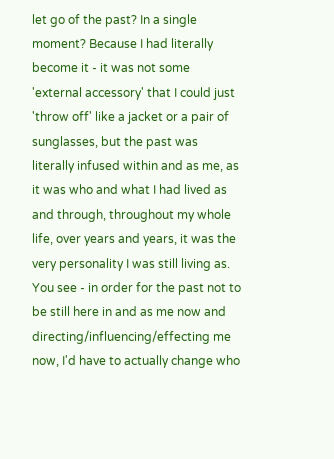let go of the past? In a single moment? Because I had literally become it - it was not some 'external accessory' that I could just 'throw off' like a jacket or a pair of sunglasses, but the past was literally infused within and as me, as it was who and what I had lived as and through, throughout my whole life, over years and years, it was the very personality I was still living as. You see - in order for the past not to be still here in and as me now and directing/influencing/effecting me now, I'd have to actually change who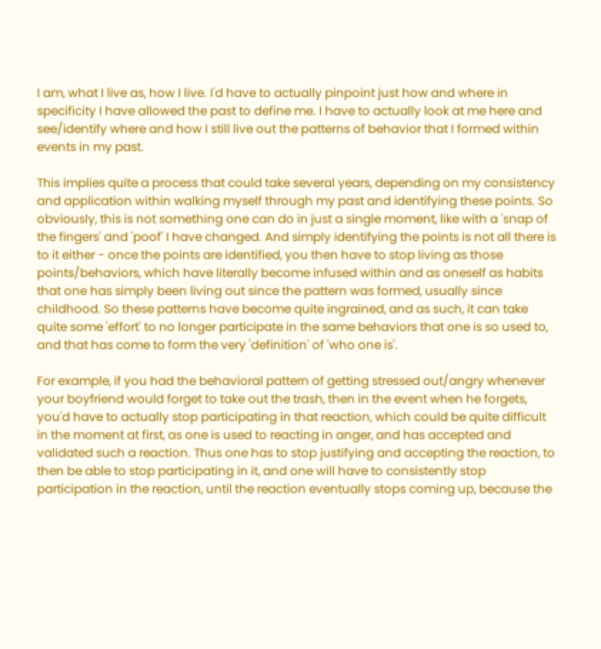I am, what I live as, how I live. I'd have to actually pinpoint just how and where in specificity I have allowed the past to define me. I have to actually look at me here and see/identify where and how I still live out the patterns of behavior that I formed within events in my past.

This implies quite a process that could take several years, depending on my consistency and application within walking myself through my past and identifying these points. So obviously, this is not something one can do in just a single moment, like with a 'snap of the fingers' and 'poof' I have changed. And simply identifying the points is not all there is to it either - once the points are identified, you then have to stop living as those points/behaviors, which have literally become infused within and as oneself as habits that one has simply been living out since the pattern was formed, usually since childhood. So these patterns have become quite ingrained, and as such, it can take quite some 'effort' to no longer participate in the same behaviors that one is so used to, and that has come to form the very 'definition' of 'who one is'.

For example, if you had the behavioral pattern of getting stressed out/angry whenever your boyfriend would forget to take out the trash, then in the event when he forgets, you'd have to actually stop participating in that reaction, which could be quite difficult in the moment at first, as one is used to reacting in anger, and has accepted and validated such a reaction. Thus one has to stop justifying and accepting the reaction, to then be able to stop participating in it, and one will have to consistently stop participation in the reaction, until the reaction eventually stops coming up, because the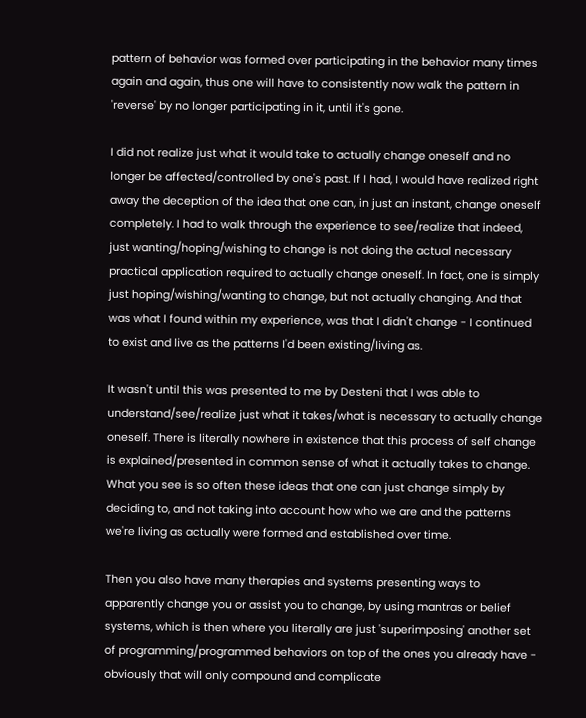pattern of behavior was formed over participating in the behavior many times again and again, thus one will have to consistently now walk the pattern in 'reverse' by no longer participating in it, until it's gone.

I did not realize just what it would take to actually change oneself and no longer be affected/controlled by one's past. If I had, I would have realized right away the deception of the idea that one can, in just an instant, change oneself completely. I had to walk through the experience to see/realize that indeed, just wanting/hoping/wishing to change is not doing the actual necessary practical application required to actually change oneself. In fact, one is simply just hoping/wishing/wanting to change, but not actually changing. And that was what I found within my experience, was that I didn't change - I continued to exist and live as the patterns I'd been existing/living as.

It wasn't until this was presented to me by Desteni that I was able to understand/see/realize just what it takes/what is necessary to actually change oneself. There is literally nowhere in existence that this process of self change is explained/presented in common sense of what it actually takes to change. What you see is so often these ideas that one can just change simply by deciding to, and not taking into account how who we are and the patterns we're living as actually were formed and established over time.

Then you also have many therapies and systems presenting ways to apparently change you or assist you to change, by using mantras or belief systems, which is then where you literally are just 'superimposing' another set of programming/programmed behaviors on top of the ones you already have - obviously that will only compound and complicate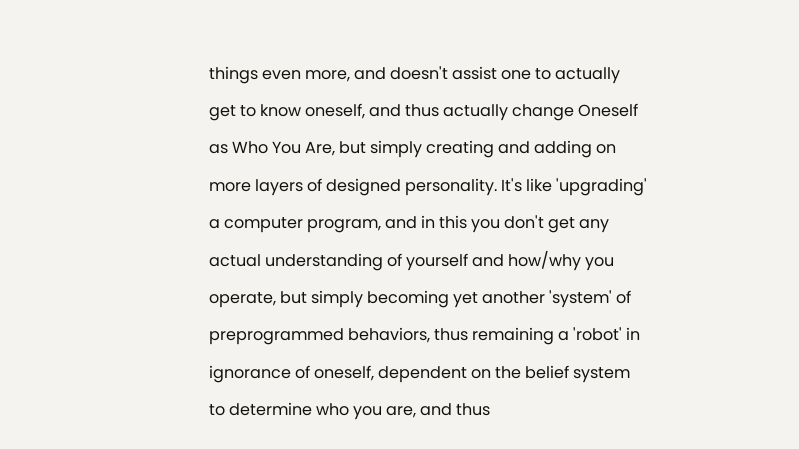things even more, and doesn't assist one to actually get to know oneself, and thus actually change Oneself as Who You Are, but simply creating and adding on more layers of designed personality. It's like 'upgrading' a computer program, and in this you don't get any actual understanding of yourself and how/why you operate, but simply becoming yet another 'system' of preprogrammed behaviors, thus remaining a 'robot' in ignorance of oneself, dependent on the belief system to determine who you are, and thus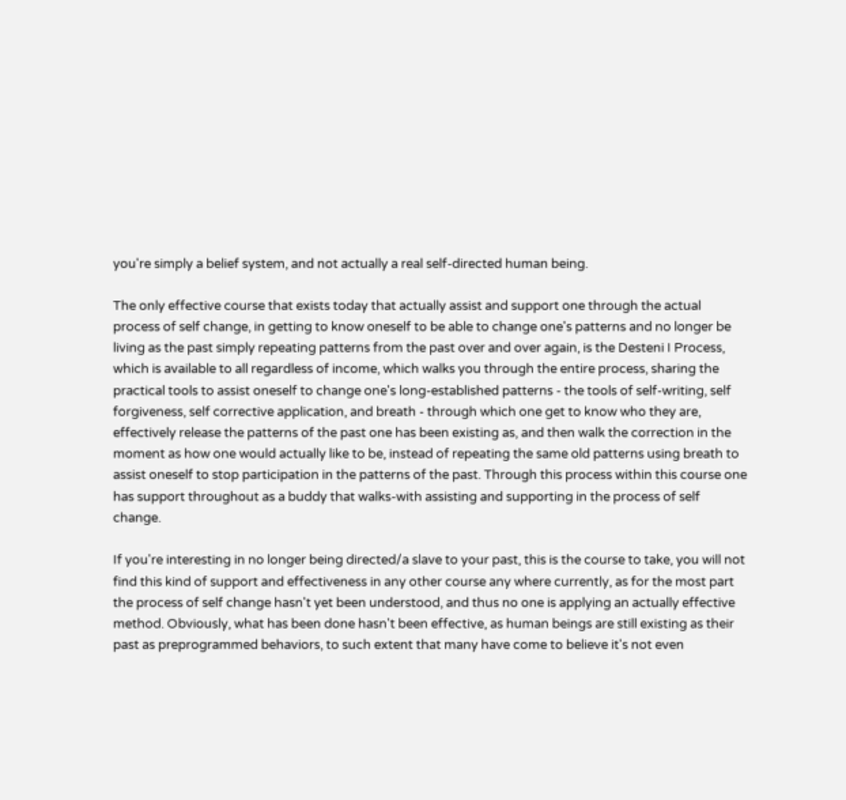you're simply a belief system, and not actually a real self-directed human being.

The only effective course that exists today that actually assist and support one through the actual process of self change, in getting to know oneself to be able to change one's patterns and no longer be living as the past simply repeating patterns from the past over and over again, is the Desteni I Process, which is available to all regardless of income, which walks you through the entire process, sharing the practical tools to assist oneself to change one's long-established patterns - the tools of self-writing, self forgiveness, self corrective application, and breath - through which one get to know who they are, effectively release the patterns of the past one has been existing as, and then walk the correction in the moment as how one would actually like to be, instead of repeating the same old patterns using breath to assist oneself to stop participation in the patterns of the past. Through this process within this course one has support throughout as a buddy that walks-with assisting and supporting in the process of self change.

If you're interesting in no longer being directed/a slave to your past, this is the course to take, you will not find this kind of support and effectiveness in any other course any where currently, as for the most part the process of self change hasn't yet been understood, and thus no one is applying an actually effective method. Obviously, what has been done hasn't been effective, as human beings are still existing as their past as preprogrammed behaviors, to such extent that many have come to believe it's not even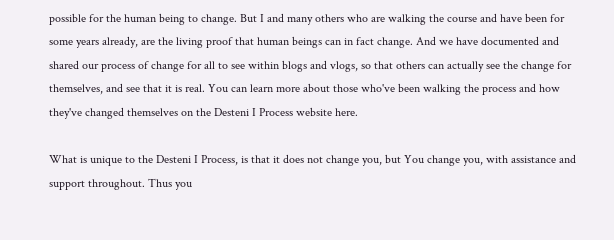possible for the human being to change. But I and many others who are walking the course and have been for some years already, are the living proof that human beings can in fact change. And we have documented and shared our process of change for all to see within blogs and vlogs, so that others can actually see the change for themselves, and see that it is real. You can learn more about those who've been walking the process and how they've changed themselves on the Desteni I Process website here.

What is unique to the Desteni I Process, is that it does not change you, but You change you, with assistance and support throughout. Thus you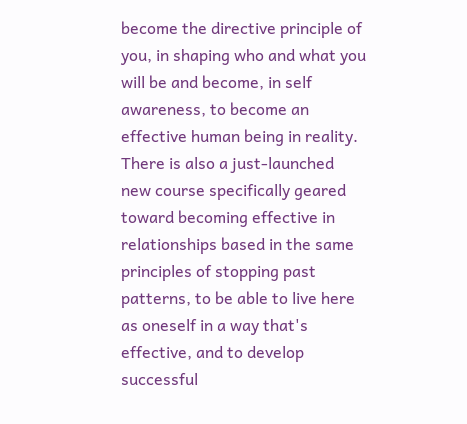become the directive principle of you, in shaping who and what you will be and become, in self awareness, to become an effective human being in reality. There is also a just-launched new course specifically geared toward becoming effective in relationships based in the same principles of stopping past patterns, to be able to live here as oneself in a way that's effective, and to develop successful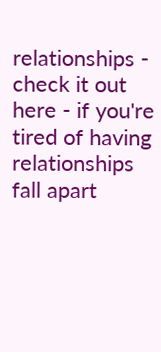relationships - check it out here - if you're tired of having relationships fall apart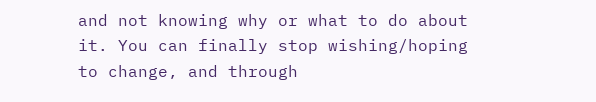and not knowing why or what to do about it. You can finally stop wishing/hoping to change, and through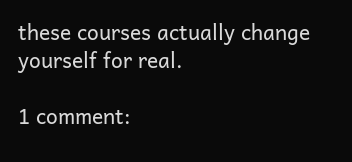these courses actually change yourself for real.

1 comment: